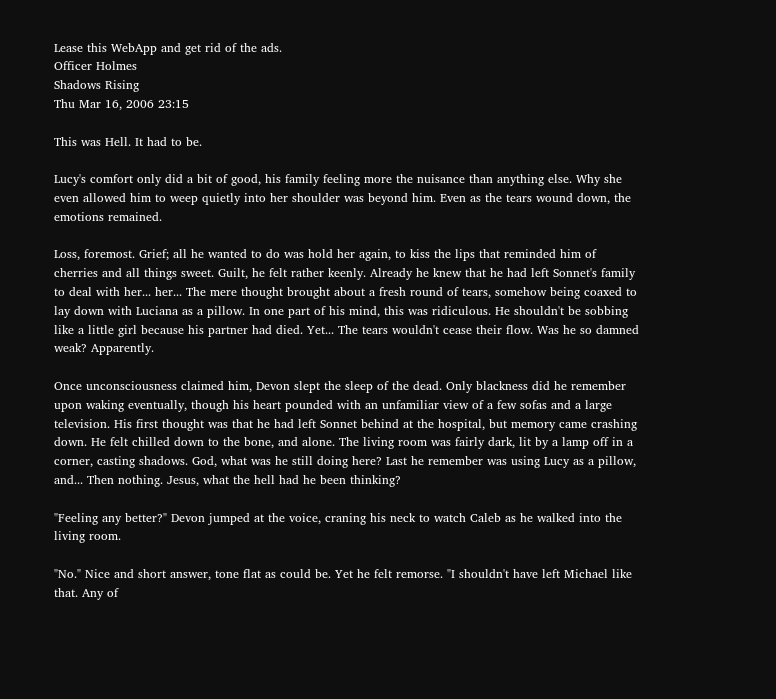Lease this WebApp and get rid of the ads.
Officer Holmes
Shadows Rising
Thu Mar 16, 2006 23:15

This was Hell. It had to be.

Lucy's comfort only did a bit of good, his family feeling more the nuisance than anything else. Why she even allowed him to weep quietly into her shoulder was beyond him. Even as the tears wound down, the emotions remained.

Loss, foremost. Grief; all he wanted to do was hold her again, to kiss the lips that reminded him of cherries and all things sweet. Guilt, he felt rather keenly. Already he knew that he had left Sonnet's family to deal with her... her... The mere thought brought about a fresh round of tears, somehow being coaxed to lay down with Luciana as a pillow. In one part of his mind, this was ridiculous. He shouldn't be sobbing like a little girl because his partner had died. Yet... The tears wouldn't cease their flow. Was he so damned weak? Apparently.

Once unconsciousness claimed him, Devon slept the sleep of the dead. Only blackness did he remember upon waking eventually, though his heart pounded with an unfamiliar view of a few sofas and a large television. His first thought was that he had left Sonnet behind at the hospital, but memory came crashing down. He felt chilled down to the bone, and alone. The living room was fairly dark, lit by a lamp off in a corner, casting shadows. God, what was he still doing here? Last he remember was using Lucy as a pillow, and... Then nothing. Jesus, what the hell had he been thinking?

"Feeling any better?" Devon jumped at the voice, craning his neck to watch Caleb as he walked into the living room.

"No." Nice and short answer, tone flat as could be. Yet he felt remorse. "I shouldn't have left Michael like that. Any of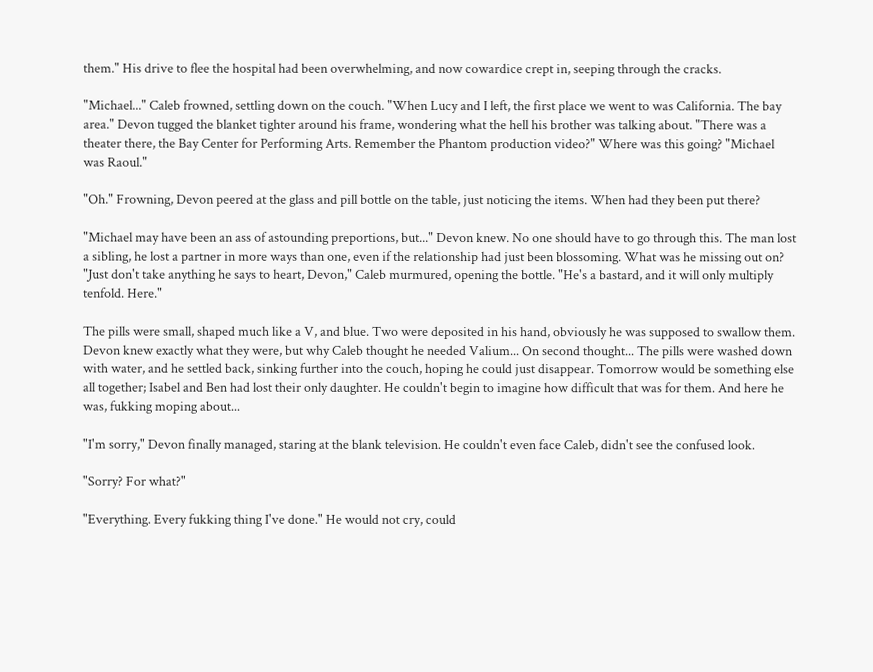them." His drive to flee the hospital had been overwhelming, and now cowardice crept in, seeping through the cracks.

"Michael..." Caleb frowned, settling down on the couch. "When Lucy and I left, the first place we went to was California. The bay area." Devon tugged the blanket tighter around his frame, wondering what the hell his brother was talking about. "There was a theater there, the Bay Center for Performing Arts. Remember the Phantom production video?" Where was this going? "Michael was Raoul."

"Oh." Frowning, Devon peered at the glass and pill bottle on the table, just noticing the items. When had they been put there?

"Michael may have been an ass of astounding preportions, but..." Devon knew. No one should have to go through this. The man lost a sibling, he lost a partner in more ways than one, even if the relationship had just been blossoming. What was he missing out on? "Just don't take anything he says to heart, Devon," Caleb murmured, opening the bottle. "He's a bastard, and it will only multiply tenfold. Here."

The pills were small, shaped much like a V, and blue. Two were deposited in his hand, obviously he was supposed to swallow them. Devon knew exactly what they were, but why Caleb thought he needed Valium... On second thought... The pills were washed down with water, and he settled back, sinking further into the couch, hoping he could just disappear. Tomorrow would be something else all together; Isabel and Ben had lost their only daughter. He couldn't begin to imagine how difficult that was for them. And here he was, fukking moping about...

"I'm sorry," Devon finally managed, staring at the blank television. He couldn't even face Caleb, didn't see the confused look.

"Sorry? For what?"

"Everything. Every fukking thing I've done." He would not cry, could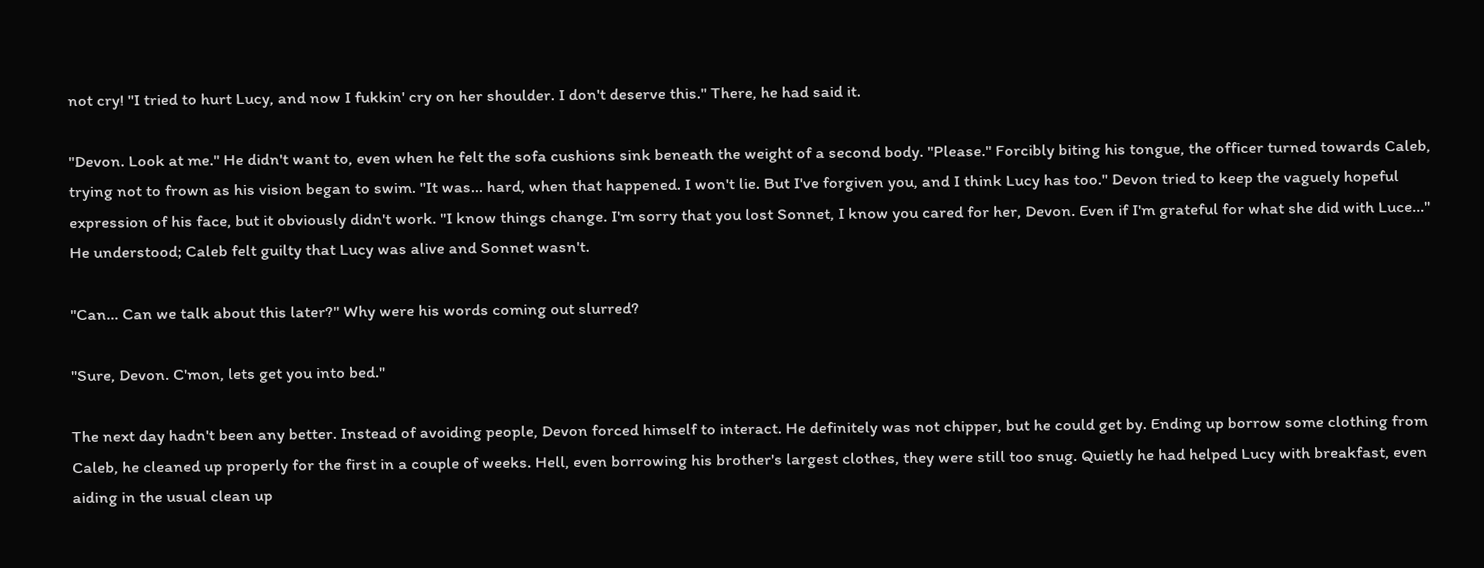not cry! "I tried to hurt Lucy, and now I fukkin' cry on her shoulder. I don't deserve this." There, he had said it.

"Devon. Look at me." He didn't want to, even when he felt the sofa cushions sink beneath the weight of a second body. "Please." Forcibly biting his tongue, the officer turned towards Caleb, trying not to frown as his vision began to swim. "It was... hard, when that happened. I won't lie. But I've forgiven you, and I think Lucy has too." Devon tried to keep the vaguely hopeful expression of his face, but it obviously didn't work. "I know things change. I'm sorry that you lost Sonnet, I know you cared for her, Devon. Even if I'm grateful for what she did with Luce..." He understood; Caleb felt guilty that Lucy was alive and Sonnet wasn't.

"Can... Can we talk about this later?" Why were his words coming out slurred?

"Sure, Devon. C'mon, lets get you into bed."

The next day hadn't been any better. Instead of avoiding people, Devon forced himself to interact. He definitely was not chipper, but he could get by. Ending up borrow some clothing from Caleb, he cleaned up properly for the first in a couple of weeks. Hell, even borrowing his brother's largest clothes, they were still too snug. Quietly he had helped Lucy with breakfast, even aiding in the usual clean up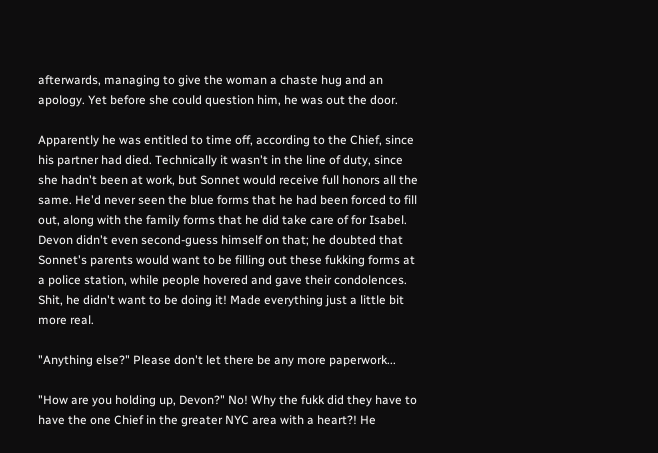afterwards, managing to give the woman a chaste hug and an apology. Yet before she could question him, he was out the door.

Apparently he was entitled to time off, according to the Chief, since his partner had died. Technically it wasn't in the line of duty, since she hadn't been at work, but Sonnet would receive full honors all the same. He'd never seen the blue forms that he had been forced to fill out, along with the family forms that he did take care of for Isabel. Devon didn't even second-guess himself on that; he doubted that Sonnet's parents would want to be filling out these fukking forms at a police station, while people hovered and gave their condolences. Shit, he didn't want to be doing it! Made everything just a little bit more real.

"Anything else?" Please don't let there be any more paperwork...

"How are you holding up, Devon?" No! Why the fukk did they have to have the one Chief in the greater NYC area with a heart?! He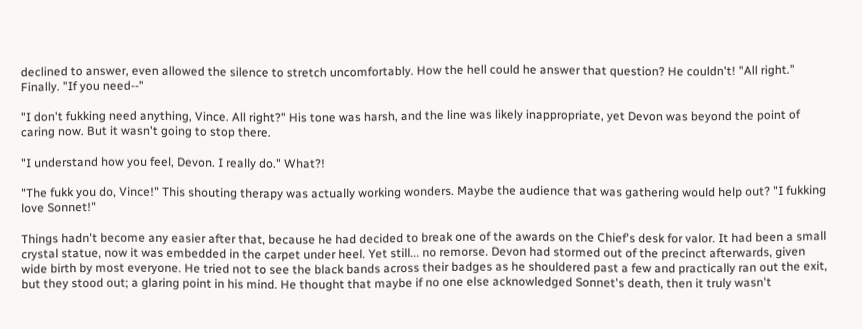declined to answer, even allowed the silence to stretch uncomfortably. How the hell could he answer that question? He couldn't! "All right." Finally. "If you need--"

"I don't fukking need anything, Vince. All right?" His tone was harsh, and the line was likely inappropriate, yet Devon was beyond the point of caring now. But it wasn't going to stop there.

"I understand how you feel, Devon. I really do." What?!

"The fukk you do, Vince!" This shouting therapy was actually working wonders. Maybe the audience that was gathering would help out? "I fukking love Sonnet!"

Things hadn't become any easier after that, because he had decided to break one of the awards on the Chief's desk for valor. It had been a small crystal statue, now it was embedded in the carpet under heel. Yet still... no remorse. Devon had stormed out of the precinct afterwards, given wide birth by most everyone. He tried not to see the black bands across their badges as he shouldered past a few and practically ran out the exit, but they stood out; a glaring point in his mind. He thought that maybe if no one else acknowledged Sonnet's death, then it truly wasn't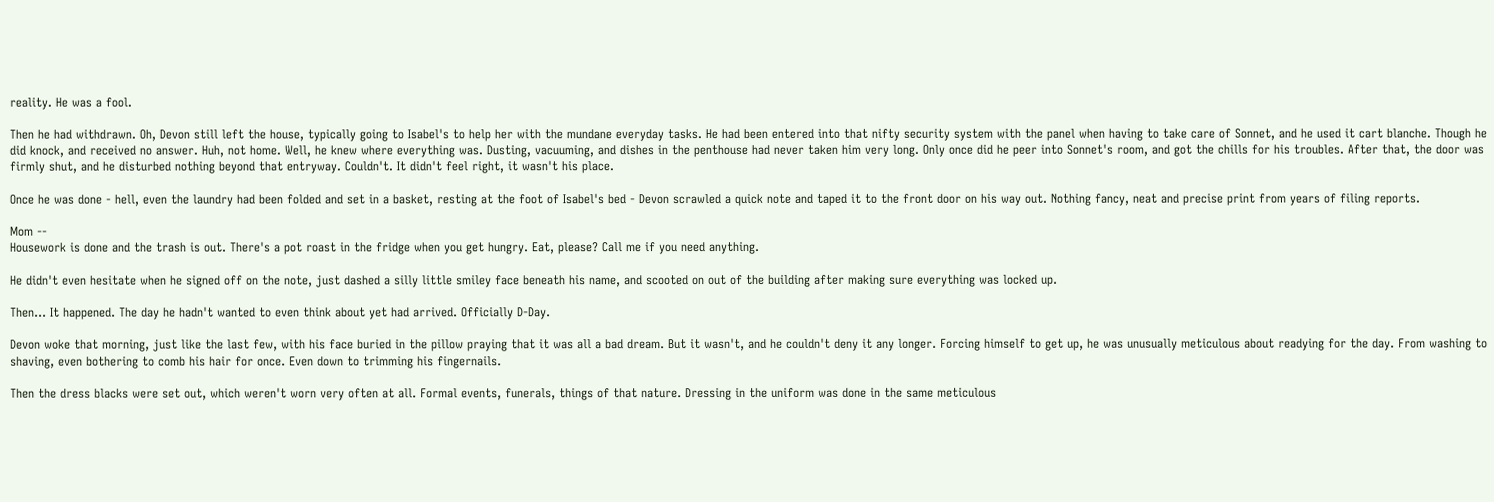reality. He was a fool.

Then he had withdrawn. Oh, Devon still left the house, typically going to Isabel's to help her with the mundane everyday tasks. He had been entered into that nifty security system with the panel when having to take care of Sonnet, and he used it cart blanche. Though he did knock, and received no answer. Huh, not home. Well, he knew where everything was. Dusting, vacuuming, and dishes in the penthouse had never taken him very long. Only once did he peer into Sonnet's room, and got the chills for his troubles. After that, the door was firmly shut, and he disturbed nothing beyond that entryway. Couldn't. It didn't feel right, it wasn't his place.

Once he was done - hell, even the laundry had been folded and set in a basket, resting at the foot of Isabel's bed - Devon scrawled a quick note and taped it to the front door on his way out. Nothing fancy, neat and precise print from years of filing reports.

Mom --
Housework is done and the trash is out. There's a pot roast in the fridge when you get hungry. Eat, please? Call me if you need anything.

He didn't even hesitate when he signed off on the note, just dashed a silly little smiley face beneath his name, and scooted on out of the building after making sure everything was locked up.

Then... It happened. The day he hadn't wanted to even think about yet had arrived. Officially D-Day.

Devon woke that morning, just like the last few, with his face buried in the pillow praying that it was all a bad dream. But it wasn't, and he couldn't deny it any longer. Forcing himself to get up, he was unusually meticulous about readying for the day. From washing to shaving, even bothering to comb his hair for once. Even down to trimming his fingernails.

Then the dress blacks were set out, which weren't worn very often at all. Formal events, funerals, things of that nature. Dressing in the uniform was done in the same meticulous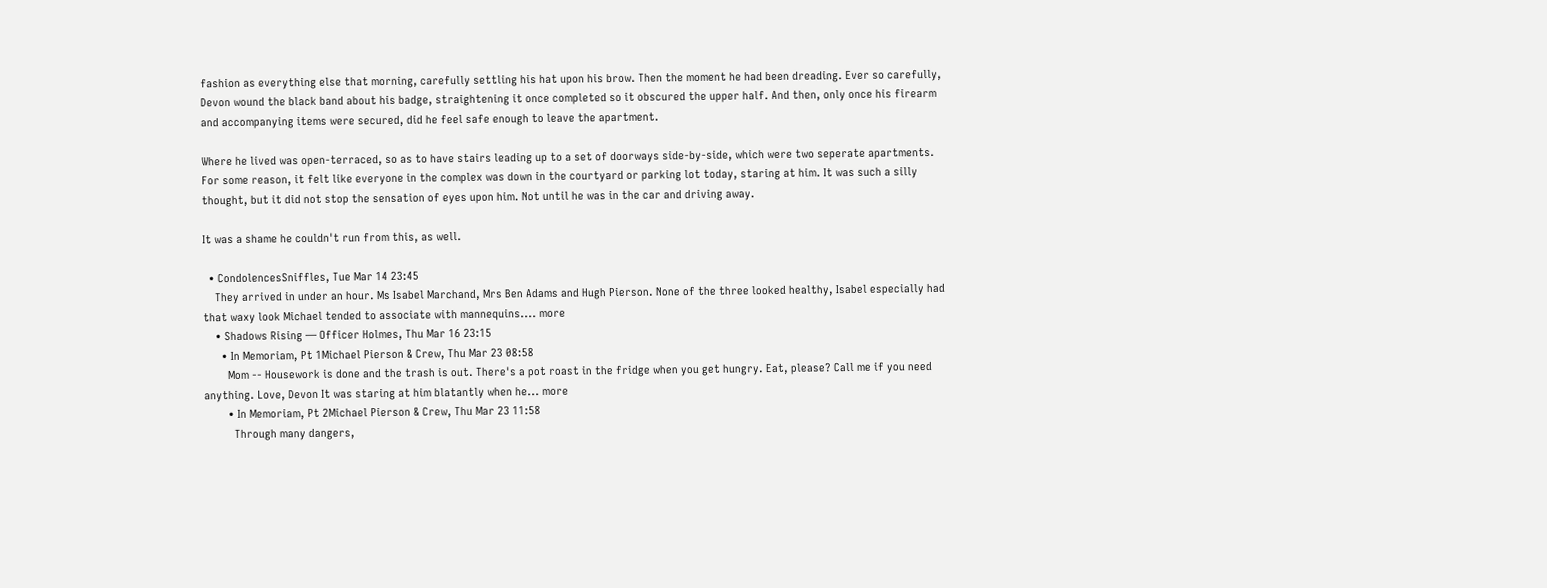fashion as everything else that morning, carefully settling his hat upon his brow. Then the moment he had been dreading. Ever so carefully, Devon wound the black band about his badge, straightening it once completed so it obscured the upper half. And then, only once his firearm and accompanying items were secured, did he feel safe enough to leave the apartment.

Where he lived was open-terraced, so as to have stairs leading up to a set of doorways side-by-side, which were two seperate apartments. For some reason, it felt like everyone in the complex was down in the courtyard or parking lot today, staring at him. It was such a silly thought, but it did not stop the sensation of eyes upon him. Not until he was in the car and driving away.

It was a shame he couldn't run from this, as well.

  • CondolencesSniffles, Tue Mar 14 23:45
    They arrived in under an hour. Ms Isabel Marchand, Mrs Ben Adams and Hugh Pierson. None of the three looked healthy, Isabel especially had that waxy look Michael tended to associate with mannequins.... more
    • Shadows Rising — Officer Holmes, Thu Mar 16 23:15
      • In Memoriam, Pt 1Michael Pierson & Crew, Thu Mar 23 08:58
        Mom -- Housework is done and the trash is out. There's a pot roast in the fridge when you get hungry. Eat, please? Call me if you need anything. Love, Devon It was staring at him blatantly when he... more
        • In Memoriam, Pt 2Michael Pierson & Crew, Thu Mar 23 11:58
          Through many dangers,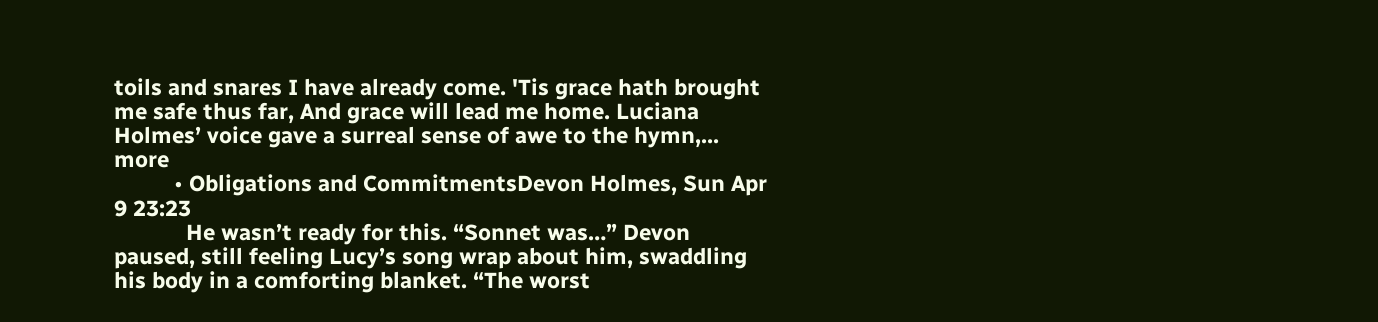toils and snares I have already come. 'Tis grace hath brought me safe thus far, And grace will lead me home. Luciana Holmes’ voice gave a surreal sense of awe to the hymn,... more
          • Obligations and CommitmentsDevon Holmes, Sun Apr 9 23:23
            He wasn’t ready for this. “Sonnet was…” Devon paused, still feeling Lucy’s song wrap about him, swaddling his body in a comforting blanket. “The worst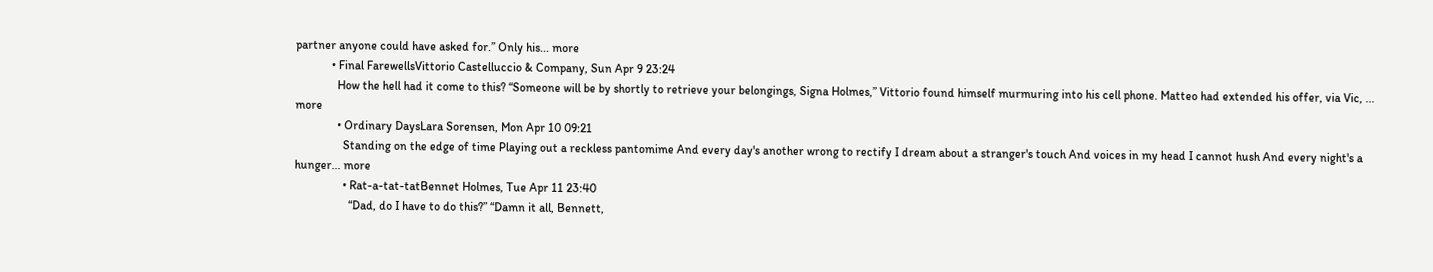partner anyone could have asked for.” Only his... more
            • Final FarewellsVittorio Castelluccio & Company, Sun Apr 9 23:24
              How the hell had it come to this? “Someone will be by shortly to retrieve your belongings, Signa Holmes,” Vittorio found himself murmuring into his cell phone. Matteo had extended his offer, via Vic, ... more
              • Ordinary DaysLara Sorensen, Mon Apr 10 09:21
                Standing on the edge of time Playing out a reckless pantomime And every day's another wrong to rectify I dream about a stranger's touch And voices in my head I cannot hush And every night's a hunger... more
                • Rat-a-tat-tatBennet Holmes, Tue Apr 11 23:40
                  “Dad, do I have to do this?” “Damn it all, Bennett,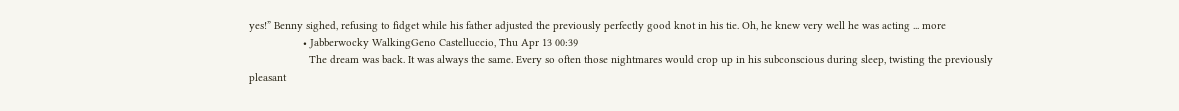yes!” Benny sighed, refusing to fidget while his father adjusted the previously perfectly good knot in his tie. Oh, he knew very well he was acting ... more
                  • Jabberwocky WalkingGeno Castelluccio, Thu Apr 13 00:39
                    The dream was back. It was always the same. Every so often those nightmares would crop up in his subconscious during sleep, twisting the previously pleasant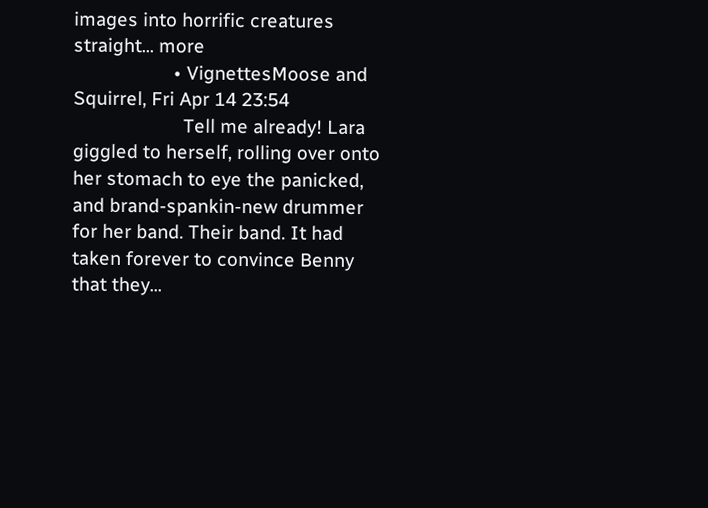images into horrific creatures straight... more
                    • VignettesMoose and Squirrel, Fri Apr 14 23:54
                      Tell me already! Lara giggled to herself, rolling over onto her stomach to eye the panicked, and brand-spankin-new drummer for her band. Their band. It had taken forever to convince Benny that they...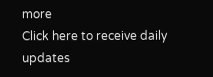more
Click here to receive daily updates